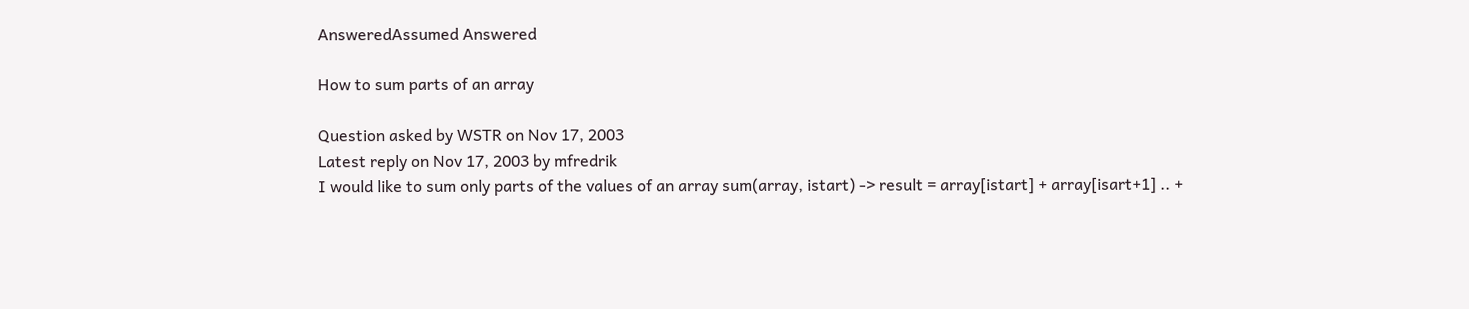AnsweredAssumed Answered

How to sum parts of an array

Question asked by WSTR on Nov 17, 2003
Latest reply on Nov 17, 2003 by mfredrik
I would like to sum only parts of the values of an array sum(array, istart) -> result = array[istart] + array[isart+1] .. +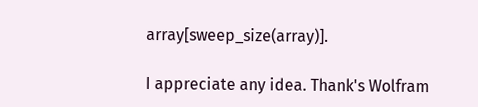array[sweep_size(array)].

I appreciate any idea. Thank's Wolfram